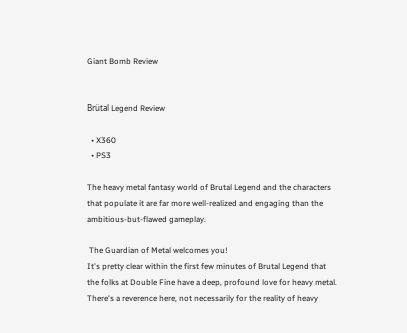Giant Bomb Review


Brütal Legend Review

  • X360
  • PS3

The heavy metal fantasy world of Brutal Legend and the characters that populate it are far more well-realized and engaging than the ambitious-but-flawed gameplay.

 The Guardian of Metal welcomes you!
It's pretty clear within the first few minutes of Brutal Legend that the folks at Double Fine have a deep, profound love for heavy metal. There's a reverence here, not necessarily for the reality of heavy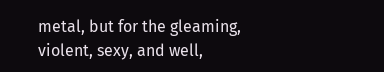metal, but for the gleaming, violent, sexy, and well,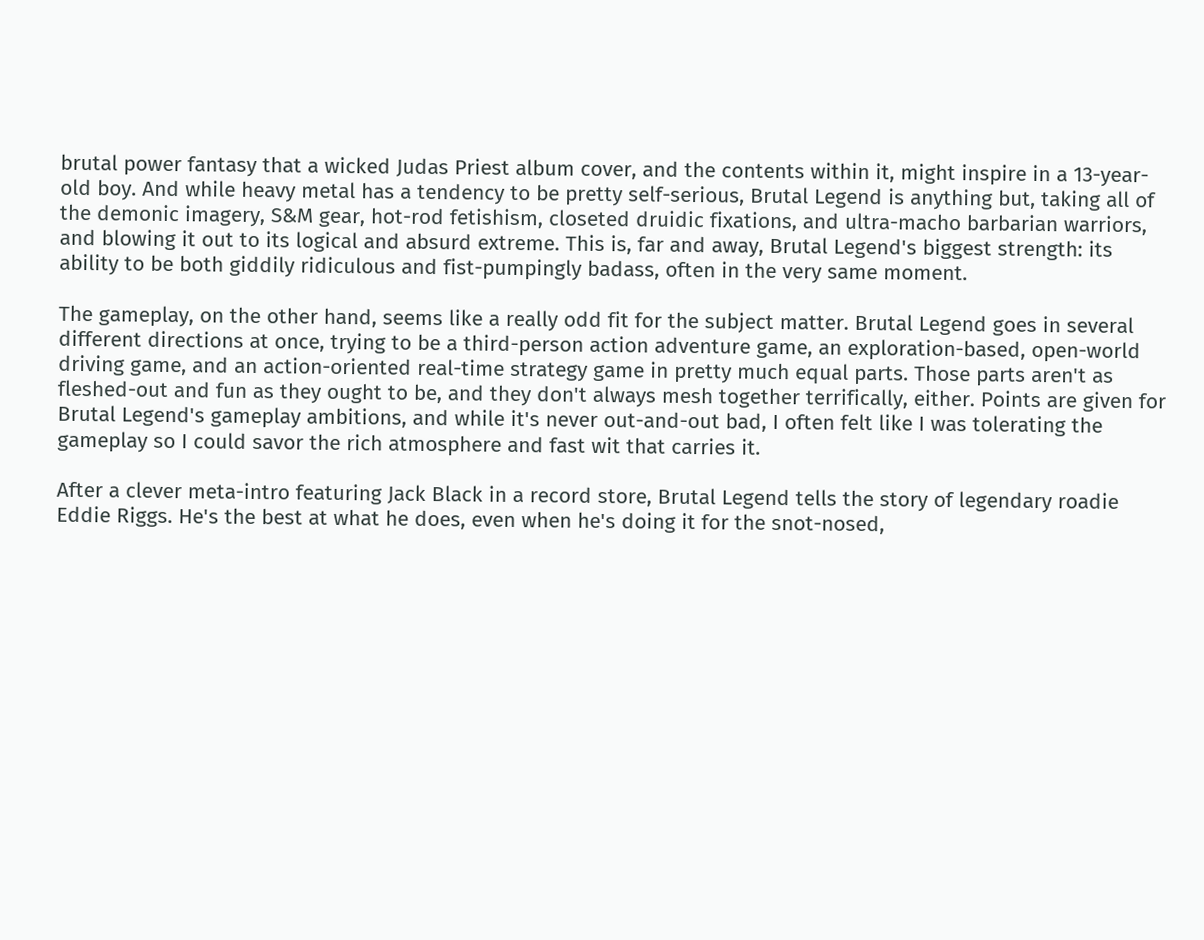brutal power fantasy that a wicked Judas Priest album cover, and the contents within it, might inspire in a 13-year-old boy. And while heavy metal has a tendency to be pretty self-serious, Brutal Legend is anything but, taking all of the demonic imagery, S&M gear, hot-rod fetishism, closeted druidic fixations, and ultra-macho barbarian warriors, and blowing it out to its logical and absurd extreme. This is, far and away, Brutal Legend's biggest strength: its ability to be both giddily ridiculous and fist-pumpingly badass, often in the very same moment.

The gameplay, on the other hand, seems like a really odd fit for the subject matter. Brutal Legend goes in several different directions at once, trying to be a third-person action adventure game, an exploration-based, open-world driving game, and an action-oriented real-time strategy game in pretty much equal parts. Those parts aren't as fleshed-out and fun as they ought to be, and they don't always mesh together terrifically, either. Points are given for Brutal Legend's gameplay ambitions, and while it's never out-and-out bad, I often felt like I was tolerating the gameplay so I could savor the rich atmosphere and fast wit that carries it.

After a clever meta-intro featuring Jack Black in a record store, Brutal Legend tells the story of legendary roadie Eddie Riggs. He's the best at what he does, even when he's doing it for the snot-nosed,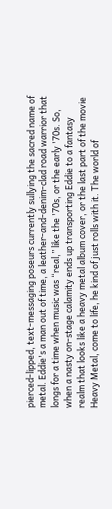pierced-lipped, text-messaging poseurs currently sullying the sacred name of metal. Eddie's a man out of time, a leather-and-denim-clad road warrior that longs for a time when music was “real,” like the '70s, or the early '70s. So, when a nasty on-stage calamity ends up transporting Eddie to a fantasy realm that looks like a heavy metal album cover, or the last part of the movie Heavy Metal, come to life, he kind of just rolls with it. The world of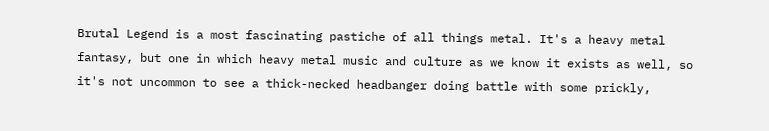Brutal Legend is a most fascinating pastiche of all things metal. It's a heavy metal fantasy, but one in which heavy metal music and culture as we know it exists as well, so it's not uncommon to see a thick-necked headbanger doing battle with some prickly,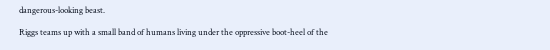dangerous-looking beast.

Riggs teams up with a small band of humans living under the oppressive boot-heel of the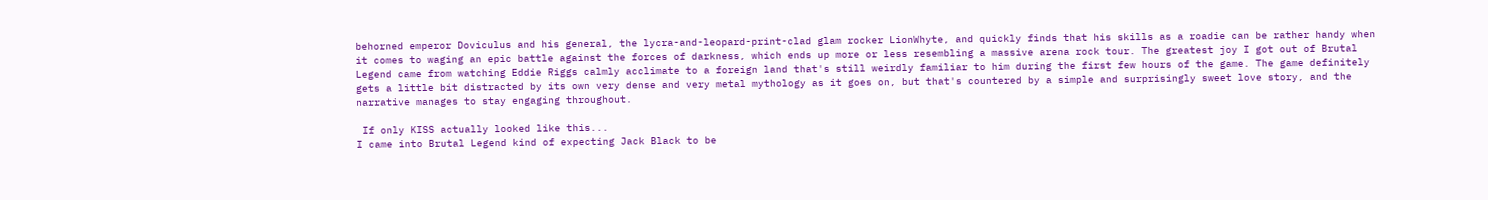behorned emperor Doviculus and his general, the lycra-and-leopard-print-clad glam rocker LionWhyte, and quickly finds that his skills as a roadie can be rather handy when it comes to waging an epic battle against the forces of darkness, which ends up more or less resembling a massive arena rock tour. The greatest joy I got out of Brutal Legend came from watching Eddie Riggs calmly acclimate to a foreign land that's still weirdly familiar to him during the first few hours of the game. The game definitely gets a little bit distracted by its own very dense and very metal mythology as it goes on, but that's countered by a simple and surprisingly sweet love story, and the narrative manages to stay engaging throughout.

 If only KISS actually looked like this...
I came into Brutal Legend kind of expecting Jack Black to be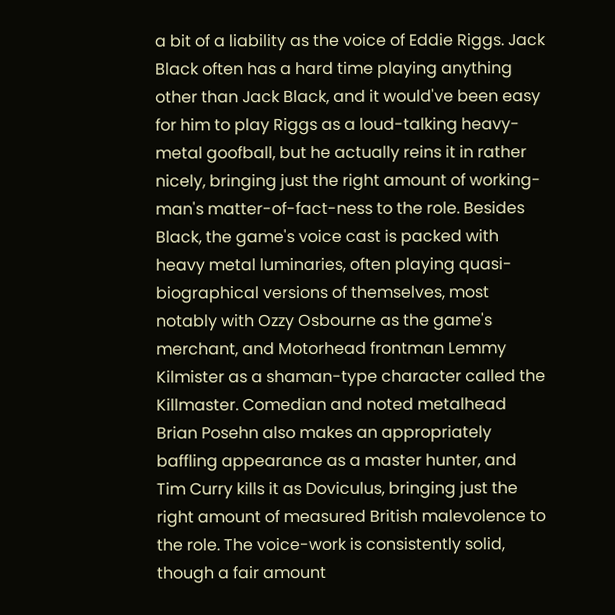a bit of a liability as the voice of Eddie Riggs. Jack Black often has a hard time playing anything other than Jack Black, and it would've been easy for him to play Riggs as a loud-talking heavy-metal goofball, but he actually reins it in rather nicely, bringing just the right amount of working-man's matter-of-fact-ness to the role. Besides Black, the game's voice cast is packed with heavy metal luminaries, often playing quasi-biographical versions of themselves, most notably with Ozzy Osbourne as the game's merchant, and Motorhead frontman Lemmy Kilmister as a shaman-type character called the Killmaster. Comedian and noted metalhead Brian Posehn also makes an appropriately baffling appearance as a master hunter, and Tim Curry kills it as Doviculus, bringing just the right amount of measured British malevolence to the role. The voice-work is consistently solid, though a fair amount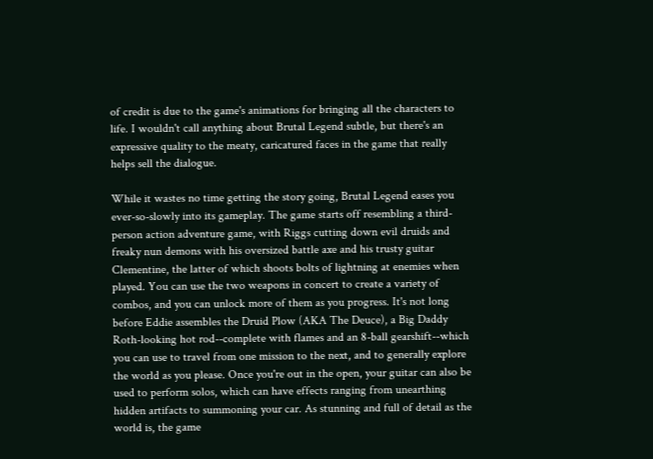of credit is due to the game's animations for bringing all the characters to life. I wouldn't call anything about Brutal Legend subtle, but there's an expressive quality to the meaty, caricatured faces in the game that really helps sell the dialogue.

While it wastes no time getting the story going, Brutal Legend eases you ever-so-slowly into its gameplay. The game starts off resembling a third-person action adventure game, with Riggs cutting down evil druids and freaky nun demons with his oversized battle axe and his trusty guitar Clementine, the latter of which shoots bolts of lightning at enemies when played. You can use the two weapons in concert to create a variety of combos, and you can unlock more of them as you progress. It's not long before Eddie assembles the Druid Plow (AKA The Deuce), a Big Daddy Roth-looking hot rod--complete with flames and an 8-ball gearshift--which you can use to travel from one mission to the next, and to generally explore the world as you please. Once you're out in the open, your guitar can also be used to perform solos, which can have effects ranging from unearthing hidden artifacts to summoning your car. As stunning and full of detail as the world is, the game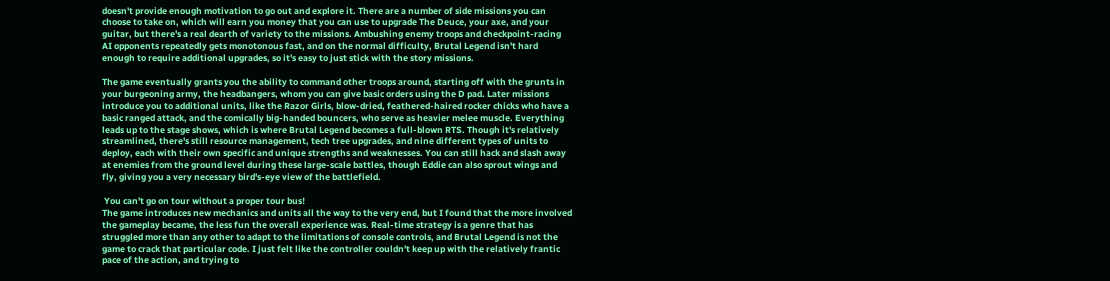doesn't provide enough motivation to go out and explore it. There are a number of side missions you can choose to take on, which will earn you money that you can use to upgrade The Deuce, your axe, and your guitar, but there's a real dearth of variety to the missions. Ambushing enemy troops and checkpoint-racing AI opponents repeatedly gets monotonous fast, and on the normal difficulty, Brutal Legend isn't hard enough to require additional upgrades, so it's easy to just stick with the story missions.

The game eventually grants you the ability to command other troops around, starting off with the grunts in your burgeoning army, the headbangers, whom you can give basic orders using the D pad. Later missions introduce you to additional units, like the Razor Girls, blow-dried, feathered-haired rocker chicks who have a basic ranged attack, and the comically big-handed bouncers, who serve as heavier melee muscle. Everything leads up to the stage shows, which is where Brutal Legend becomes a full-blown RTS. Though it's relatively streamlined, there's still resource management, tech tree upgrades, and nine different types of units to deploy, each with their own specific and unique strengths and weaknesses. You can still hack and slash away at enemies from the ground level during these large-scale battles, though Eddie can also sprout wings and fly, giving you a very necessary bird's-eye view of the battlefield.

 You can't go on tour without a proper tour bus!
The game introduces new mechanics and units all the way to the very end, but I found that the more involved the gameplay became, the less fun the overall experience was. Real-time strategy is a genre that has struggled more than any other to adapt to the limitations of console controls, and Brutal Legend is not the game to crack that particular code. I just felt like the controller couldn't keep up with the relatively frantic pace of the action, and trying to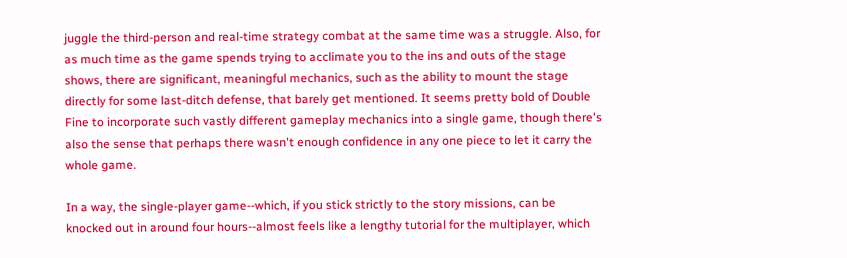juggle the third-person and real-time strategy combat at the same time was a struggle. Also, for as much time as the game spends trying to acclimate you to the ins and outs of the stage shows, there are significant, meaningful mechanics, such as the ability to mount the stage directly for some last-ditch defense, that barely get mentioned. It seems pretty bold of Double Fine to incorporate such vastly different gameplay mechanics into a single game, though there's also the sense that perhaps there wasn't enough confidence in any one piece to let it carry the whole game.

In a way, the single-player game--which, if you stick strictly to the story missions, can be knocked out in around four hours--almost feels like a lengthy tutorial for the multiplayer, which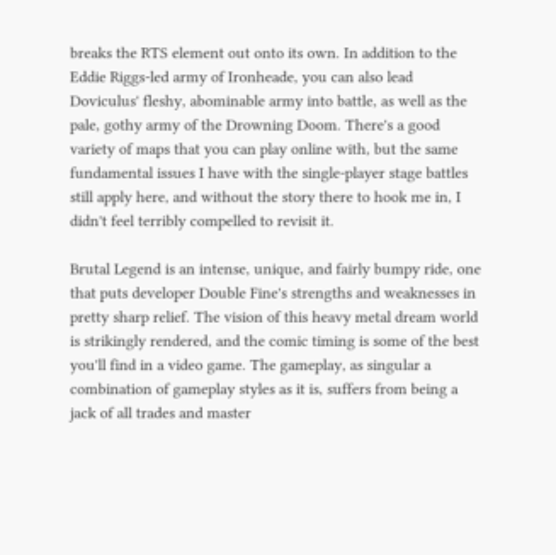breaks the RTS element out onto its own. In addition to the Eddie Riggs-led army of Ironheade, you can also lead Doviculus' fleshy, abominable army into battle, as well as the pale, gothy army of the Drowning Doom. There's a good variety of maps that you can play online with, but the same fundamental issues I have with the single-player stage battles still apply here, and without the story there to hook me in, I didn't feel terribly compelled to revisit it.

Brutal Legend is an intense, unique, and fairly bumpy ride, one that puts developer Double Fine's strengths and weaknesses in pretty sharp relief. The vision of this heavy metal dream world is strikingly rendered, and the comic timing is some of the best you'll find in a video game. The gameplay, as singular a combination of gameplay styles as it is, suffers from being a jack of all trades and master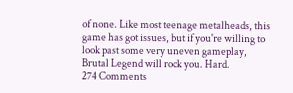of none. Like most teenage metalheads, this game has got issues, but if you're willing to look past some very uneven gameplay, Brutal Legend will rock you. Hard.
274 Comments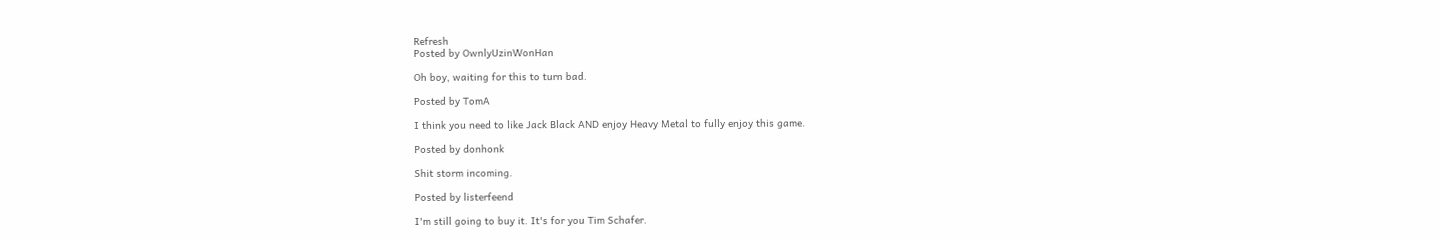Refresh
Posted by OwnlyUzinWonHan

Oh boy, waiting for this to turn bad.

Posted by TomA

I think you need to like Jack Black AND enjoy Heavy Metal to fully enjoy this game.

Posted by donhonk

Shit storm incoming.

Posted by listerfeend

I'm still going to buy it. It's for you Tim Schafer.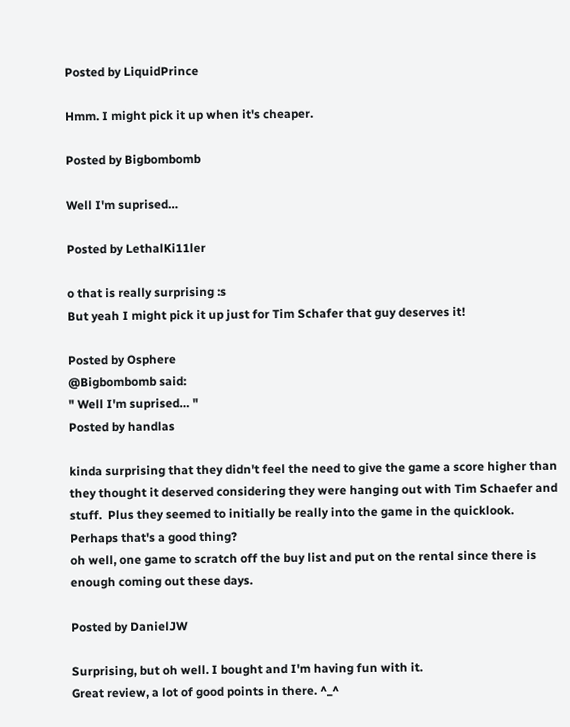Posted by LiquidPrince

Hmm. I might pick it up when it's cheaper.

Posted by Bigbombomb

Well I'm suprised…

Posted by LethalKi11ler

o that is really surprising :s
But yeah I might pick it up just for Tim Schafer that guy deserves it!

Posted by Osphere
@Bigbombomb said:
" Well I'm suprised… "
Posted by handlas

kinda surprising that they didn't feel the need to give the game a score higher than they thought it deserved considering they were hanging out with Tim Schaefer and stuff.  Plus they seemed to initially be really into the game in the quicklook.  Perhaps that's a good thing?
oh well, one game to scratch off the buy list and put on the rental since there is enough coming out these days.

Posted by DanielJW

Surprising, but oh well. I bought and I'm having fun with it.
Great review, a lot of good points in there. ^_^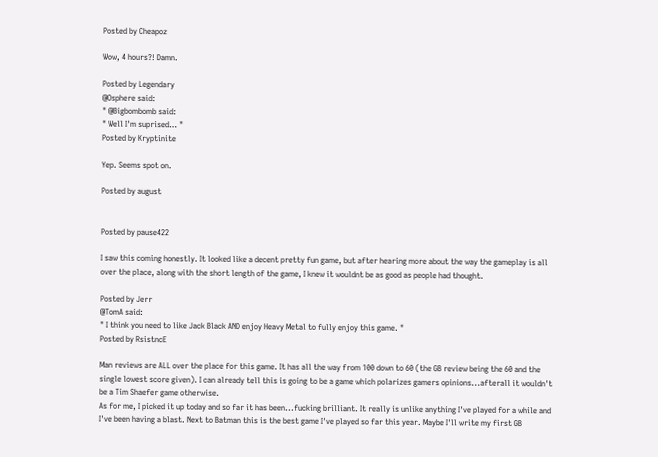Posted by Cheapoz

Wow, 4 hours?! Damn.

Posted by Legendary
@Osphere said:
" @Bigbombomb said:
" Well I'm suprised… "
Posted by Kryptinite

Yep. Seems spot on.

Posted by august


Posted by pause422

I saw this coming honestly. It looked like a decent pretty fun game, but after hearing more about the way the gameplay is all over the place, along with the short length of the game, I knew it wouldnt be as good as people had thought.

Posted by Jerr
@TomA said:
" I think you need to like Jack Black AND enjoy Heavy Metal to fully enjoy this game. "
Posted by RsistncE

Man reviews are ALL over the place for this game. It has all the way from 100 down to 60 (the GB review being the 60 and the single lowest score given). I can already tell this is going to be a game which polarizes gamers opinions...afterall it wouldn't be a Tim Shaefer game otherwise.
As for me, I picked it up today and so far it has been...fucking brilliant. It really is unlike anything I've played for a while and I've been having a blast. Next to Batman this is the best game I've played so far this year. Maybe I'll write my first GB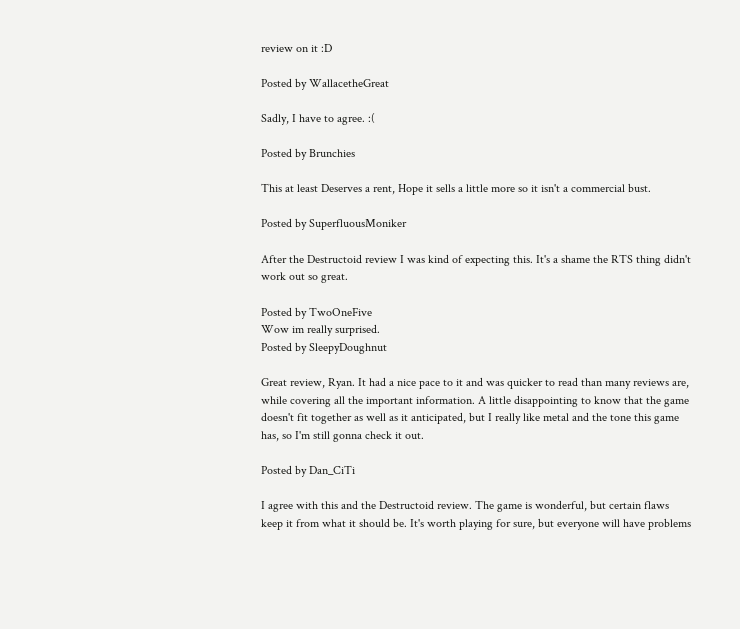review on it :D

Posted by WallacetheGreat

Sadly, I have to agree. :(

Posted by Brunchies

This at least Deserves a rent, Hope it sells a little more so it isn't a commercial bust.

Posted by SuperfluousMoniker

After the Destructoid review I was kind of expecting this. It's a shame the RTS thing didn't work out so great.

Posted by TwoOneFive
Wow im really surprised.
Posted by SleepyDoughnut

Great review, Ryan. It had a nice pace to it and was quicker to read than many reviews are, while covering all the important information. A little disappointing to know that the game doesn't fit together as well as it anticipated, but I really like metal and the tone this game has, so I'm still gonna check it out.

Posted by Dan_CiTi

I agree with this and the Destructoid review. The game is wonderful, but certain flaws keep it from what it should be. It's worth playing for sure, but everyone will have problems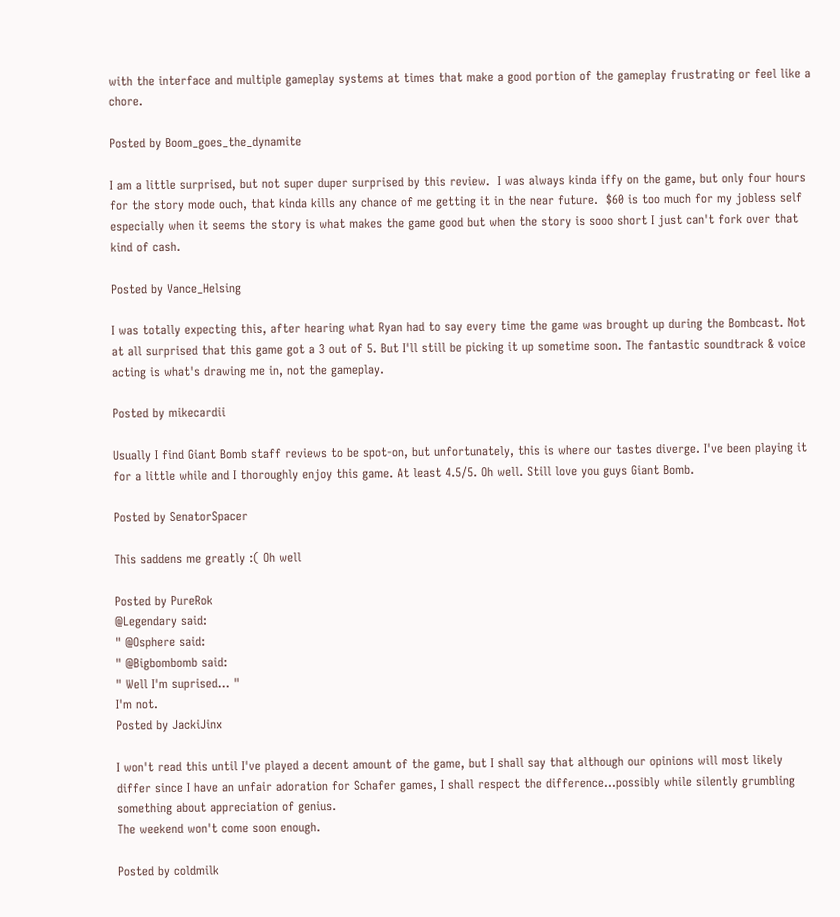with the interface and multiple gameplay systems at times that make a good portion of the gameplay frustrating or feel like a chore.

Posted by Boom_goes_the_dynamite

I am a little surprised, but not super duper surprised by this review.  I was always kinda iffy on the game, but only four hours for the story mode ouch, that kinda kills any chance of me getting it in the near future.  $60 is too much for my jobless self especially when it seems the story is what makes the game good but when the story is sooo short I just can't fork over that kind of cash.

Posted by Vance_Helsing

I was totally expecting this, after hearing what Ryan had to say every time the game was brought up during the Bombcast. Not at all surprised that this game got a 3 out of 5. But I'll still be picking it up sometime soon. The fantastic soundtrack & voice acting is what's drawing me in, not the gameplay.

Posted by mikecardii

Usually I find Giant Bomb staff reviews to be spot-on, but unfortunately, this is where our tastes diverge. I've been playing it for a little while and I thoroughly enjoy this game. At least 4.5/5. Oh well. Still love you guys Giant Bomb.

Posted by SenatorSpacer

This saddens me greatly :( Oh well

Posted by PureRok
@Legendary said:
" @Osphere said:
" @Bigbombomb said:
" Well I'm suprised… "
I'm not.
Posted by JackiJinx

I won't read this until I've played a decent amount of the game, but I shall say that although our opinions will most likely differ since I have an unfair adoration for Schafer games, I shall respect the difference...possibly while silently grumbling something about appreciation of genius.
The weekend won't come soon enough.

Posted by coldmilk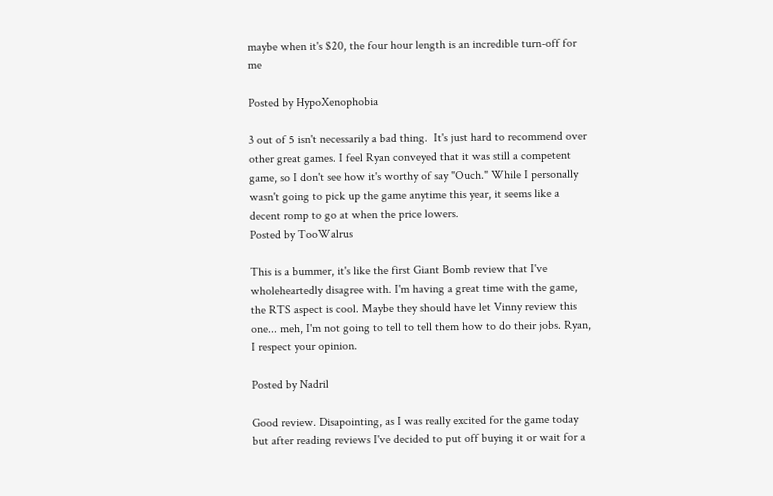maybe when it's $20, the four hour length is an incredible turn-off for me

Posted by HypoXenophobia

3 out of 5 isn't necessarily a bad thing.  It's just hard to recommend over other great games. I feel Ryan conveyed that it was still a competent game, so I don't see how it's worthy of say "Ouch." While I personally wasn't going to pick up the game anytime this year, it seems like a decent romp to go at when the price lowers.
Posted by TooWalrus

This is a bummer, it's like the first Giant Bomb review that I've wholeheartedly disagree with. I'm having a great time with the game, the RTS aspect is cool. Maybe they should have let Vinny review this one... meh, I'm not going to tell to tell them how to do their jobs. Ryan, I respect your opinion.

Posted by Nadril

Good review. Disapointing, as I was really excited for the game today but after reading reviews I've decided to put off buying it or wait for a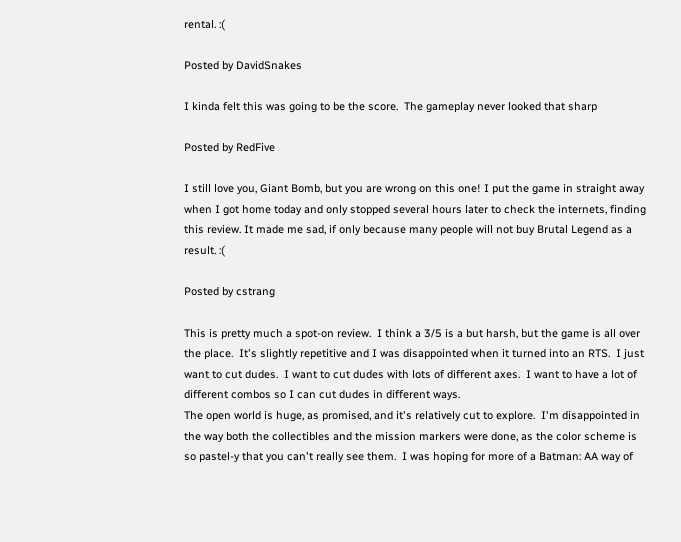rental. :(

Posted by DavidSnakes

I kinda felt this was going to be the score.  The gameplay never looked that sharp

Posted by RedFive

I still love you, Giant Bomb, but you are wrong on this one! I put the game in straight away when I got home today and only stopped several hours later to check the internets, finding this review. It made me sad, if only because many people will not buy Brutal Legend as a result. :(

Posted by cstrang

This is pretty much a spot-on review.  I think a 3/5 is a but harsh, but the game is all over the place.  It's slightly repetitive and I was disappointed when it turned into an RTS.  I just want to cut dudes.  I want to cut dudes with lots of different axes.  I want to have a lot of different combos so I can cut dudes in different ways.
The open world is huge, as promised, and it's relatively cut to explore.  I'm disappointed in the way both the collectibles and the mission markers were done, as the color scheme is so pastel-y that you can't really see them.  I was hoping for more of a Batman: AA way of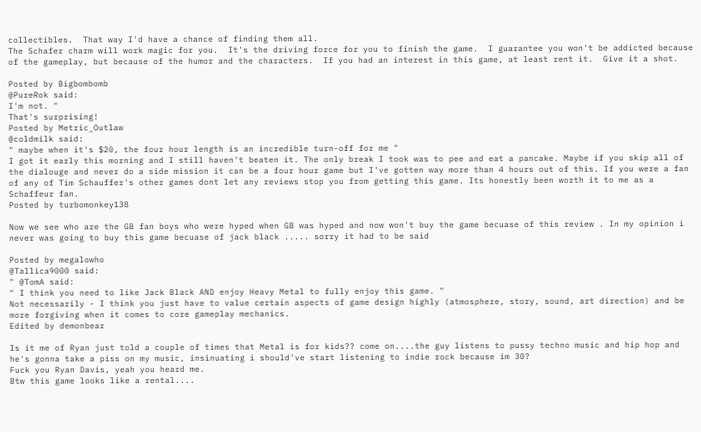collectibles.  That way I'd have a chance of finding them all.
The Schafer charm will work magic for you.  It's the driving force for you to finish the game.  I guarantee you won't be addicted because of the gameplay, but because of the humor and the characters.  If you had an interest in this game, at least rent it.  Give it a shot.

Posted by Bigbombomb
@PureRok said:
I'm not. "
That's surprising!
Posted by Metric_Outlaw
@coldmilk said:
" maybe when it's $20, the four hour length is an incredible turn-off for me "
I got it early this morning and I still haven't beaten it. The only break I took was to pee and eat a pancake. Maybe if you skip all of the dialouge and never do a side mission it can be a four hour game but I've gotten way more than 4 hours out of this. If you were a fan of any of Tim Schauffer's other games dont let any reviews stop you from getting this game. Its honestly been worth it to me as a Schaffeur fan.
Posted by turbomonkey138

Now we see who are the GB fan boys who were hyped when GB was hyped and now won't buy the game becuase of this review . In my opinion i never was going to buy this game becuase of jack black ..... sorry it had to be said

Posted by megalowho
@Tallica9000 said:
" @TomA said:
" I think you need to like Jack Black AND enjoy Heavy Metal to fully enjoy this game. "
Not necessarily - I think you just have to value certain aspects of game design highly (atmosphere, story, sound, art direction) and be more forgiving when it comes to core gameplay mechanics.
Edited by demonbear

Is it me of Ryan just told a couple of times that Metal is for kids?? come on....the guy listens to pussy techno music and hip hop and he's gonna take a piss on my music, insinuating i should've start listening to indie rock because im 30?
Fuck you Ryan Davis, yeah you heard me.
Btw this game looks like a rental....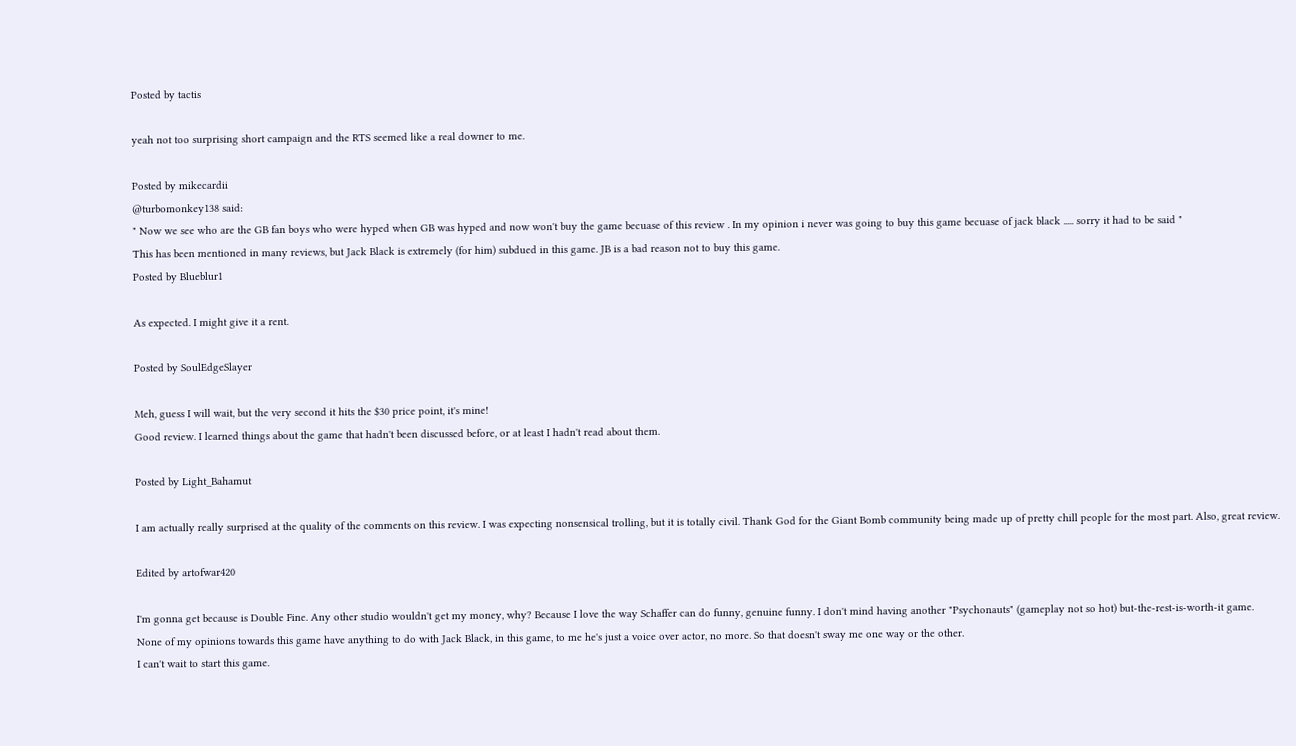Posted by tactis

yeah not too surprising short campaign and the RTS seemed like a real downer to me.

Posted by mikecardii
@turbomonkey138 said:
" Now we see who are the GB fan boys who were hyped when GB was hyped and now won't buy the game becuase of this review . In my opinion i never was going to buy this game becuase of jack black ..... sorry it had to be said "
This has been mentioned in many reviews, but Jack Black is extremely (for him) subdued in this game. JB is a bad reason not to buy this game.
Posted by Blueblur1

As expected. I might give it a rent.

Posted by SoulEdgeSlayer

Meh, guess I will wait, but the very second it hits the $30 price point, it's mine!
Good review. I learned things about the game that hadn't been discussed before, or at least I hadn't read about them.

Posted by Light_Bahamut

I am actually really surprised at the quality of the comments on this review. I was expecting nonsensical trolling, but it is totally civil. Thank God for the Giant Bomb community being made up of pretty chill people for the most part. Also, great review.

Edited by artofwar420

I'm gonna get because is Double Fine. Any other studio wouldn't get my money, why? Because I love the way Schaffer can do funny, genuine funny. I don't mind having another "Psychonauts" (gameplay not so hot) but-the-rest-is-worth-it game.
None of my opinions towards this game have anything to do with Jack Black, in this game, to me he's just a voice over actor, no more. So that doesn't sway me one way or the other.
I can't wait to start this game.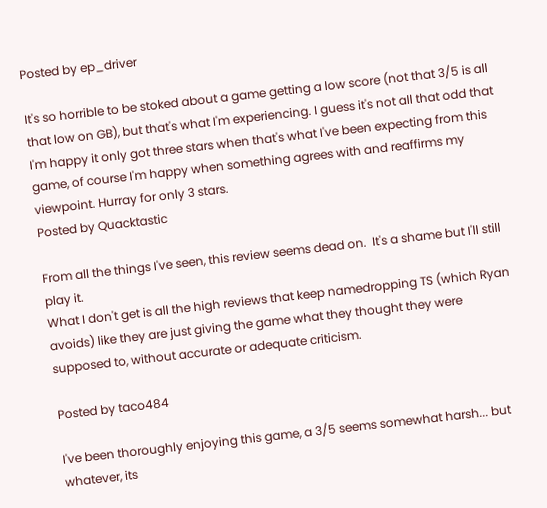Posted by ep_driver

It's so horrible to be stoked about a game getting a low score (not that 3/5 is all that low on GB), but that's what I'm experiencing. I guess it's not all that odd that I'm happy it only got three stars when that's what I've been expecting from this game, of course I'm happy when something agrees with and reaffirms my viewpoint. Hurray for only 3 stars.
Posted by Quacktastic

From all the things I've seen, this review seems dead on.  It's a shame but I'll still play it.
What I don't get is all the high reviews that keep namedropping TS (which Ryan avoids) like they are just giving the game what they thought they were supposed to, without accurate or adequate criticism.

Posted by taco484

I've been thoroughly enjoying this game, a 3/5 seems somewhat harsh... but whatever, its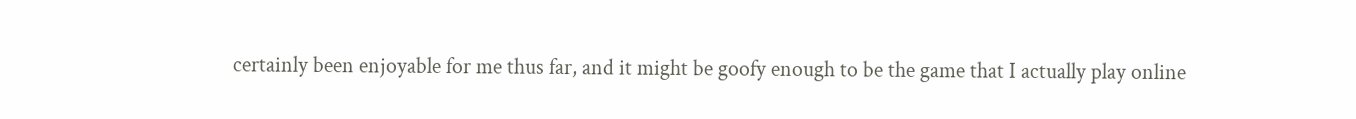certainly been enjoyable for me thus far, and it might be goofy enough to be the game that I actually play online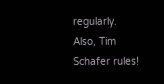regularly.
Also, Tim Schafer rules!